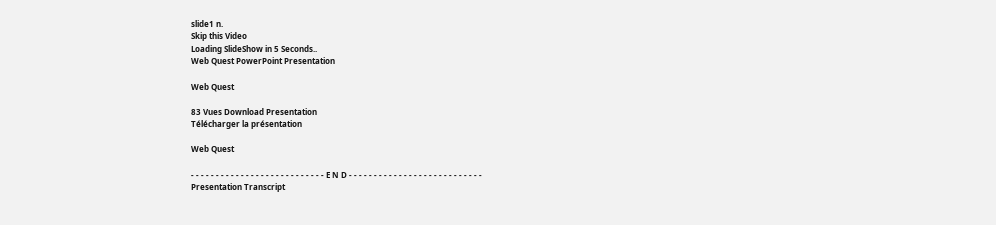slide1 n.
Skip this Video
Loading SlideShow in 5 Seconds..
Web Quest PowerPoint Presentation

Web Quest

83 Vues Download Presentation
Télécharger la présentation

Web Quest

- - - - - - - - - - - - - - - - - - - - - - - - - - - E N D - - - - - - - - - - - - - - - - - - - - - - - - - - -
Presentation Transcript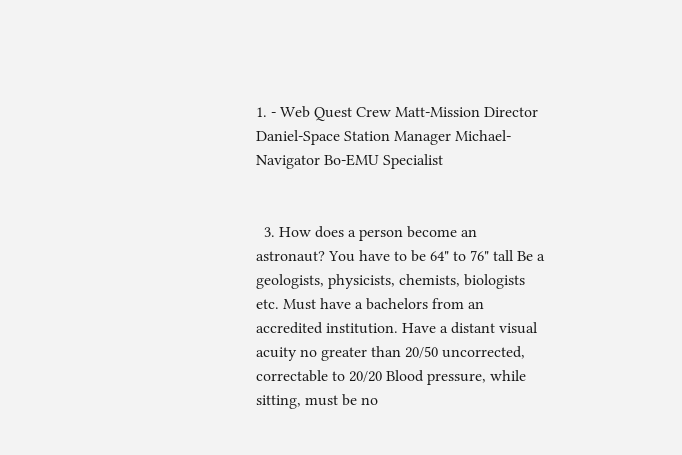1. - Web Quest Crew Matt-Mission Director Daniel-Space Station Manager Michael-Navigator Bo-EMU Specialist


  3. How does a person become an astronaut? You have to be 64" to 76" tall Be a geologists, physicists, chemists, biologists etc. Must have a bachelors from an accredited institution. Have a distant visual acuity no greater than 20/50 uncorrected, correctable to 20/20 Blood pressure, while sitting, must be no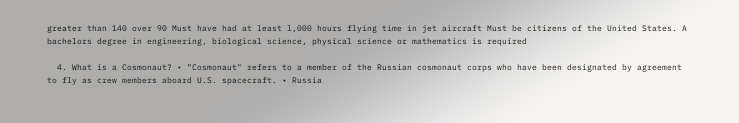greater than 140 over 90 Must have had at least l,000 hours flying time in jet aircraft Must be citizens of the United States. A bachelors degree in engineering, biological science, physical science or mathematics is required

  4. What is a Cosmonaut? • "Cosmonaut" refers to a member of the Russian cosmonaut corps who have been designated by agreement to fly as crew members aboard U.S. spacecraft. • Russia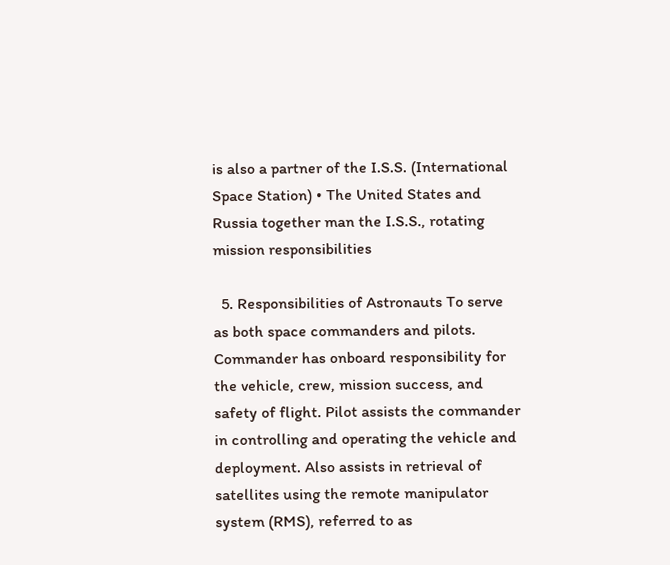is also a partner of the I.S.S. (International Space Station) • The United States and Russia together man the I.S.S., rotating mission responsibilities

  5. Responsibilities of Astronauts To serve as both space commanders and pilots. Commander has onboard responsibility for the vehicle, crew, mission success, and safety of flight. Pilot assists the commander in controlling and operating the vehicle and deployment. Also assists in retrieval of satellites using the remote manipulator system (RMS), referred to as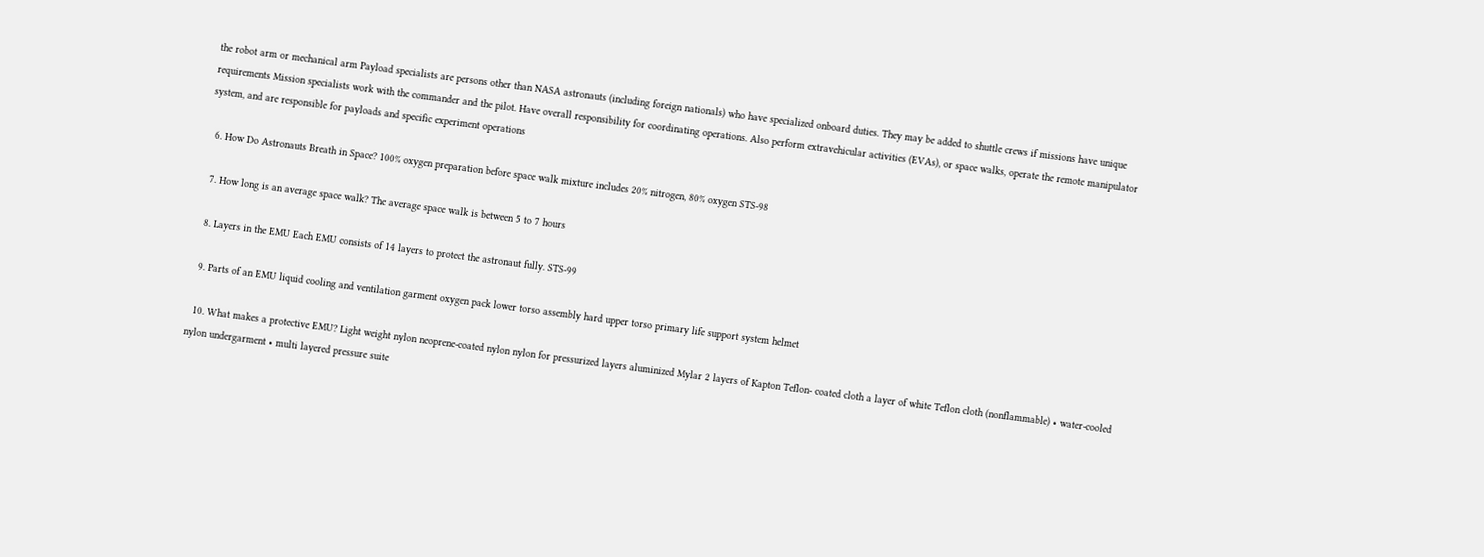the robot arm or mechanical arm Payload specialists are persons other than NASA astronauts (including foreign nationals) who have specialized onboard duties. They may be added to shuttle crews if missions have unique requirements Mission specialists work with the commander and the pilot. Have overall responsibility for coordinating operations. Also perform extravehicular activities (EVAs), or space walks, operate the remote manipulator system, and are responsible for payloads and specific experiment operations

  6. How Do Astronauts Breath in Space? 100% oxygen preparation before space walk mixture includes 20% nitrogen, 80% oxygen STS-98

  7. How long is an average space walk? The average space walk is between 5 to 7 hours

  8. Layers in the EMU Each EMU consists of 14 layers to protect the astronaut fully. STS-99

  9. Parts of an EMU liquid cooling and ventilation garment oxygen pack lower torso assembly hard upper torso primary life support system helmet

  10. What makes a protective EMU? Light weight nylon neoprene-coated nylon nylon for pressurized layers aluminized Mylar 2 layers of Kapton Teflon- coated cloth a layer of white Teflon cloth (nonflammable) • water-cooled nylon undergarment • multi layered pressure suite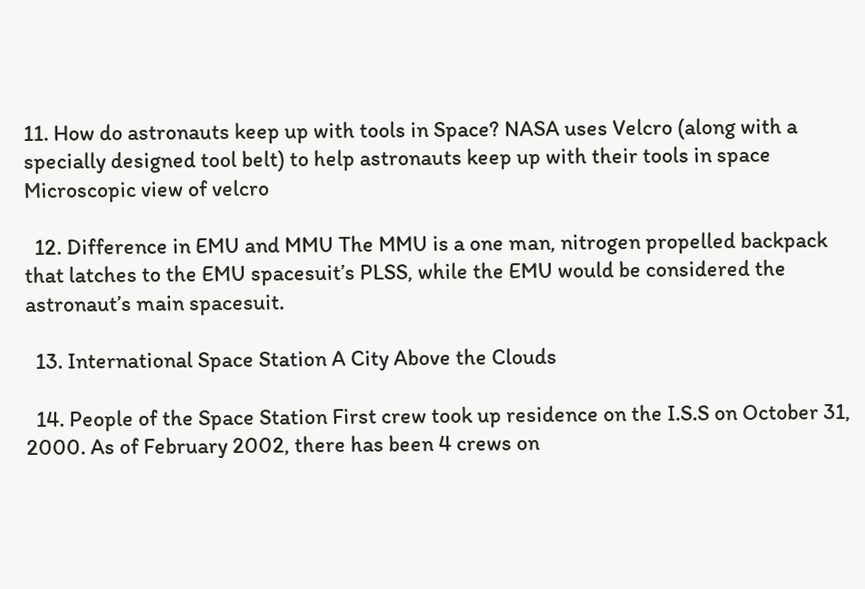11. How do astronauts keep up with tools in Space? NASA uses Velcro (along with a specially designed tool belt) to help astronauts keep up with their tools in space Microscopic view of velcro

  12. Difference in EMU and MMU The MMU is a one man, nitrogen propelled backpack that latches to the EMU spacesuit’s PLSS, while the EMU would be considered the astronaut’s main spacesuit.

  13. International Space Station A City Above the Clouds

  14. People of the Space Station First crew took up residence on the I.S.S on October 31, 2000. As of February 2002, there has been 4 crews on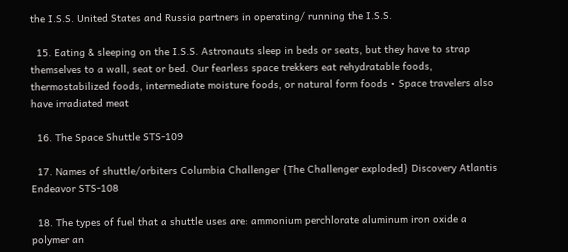the I.S.S. United States and Russia partners in operating/ running the I.S.S.

  15. Eating & sleeping on the I.S.S. Astronauts sleep in beds or seats, but they have to strap themselves to a wall, seat or bed. Our fearless space trekkers eat rehydratable foods, thermostabilized foods, intermediate moisture foods, or natural form foods • Space travelers also have irradiated meat

  16. The Space Shuttle STS-109

  17. Names of shuttle/orbiters Columbia Challenger {The Challenger exploded} Discovery Atlantis Endeavor STS-108

  18. The types of fuel that a shuttle uses are: ammonium perchlorate aluminum iron oxide a polymer an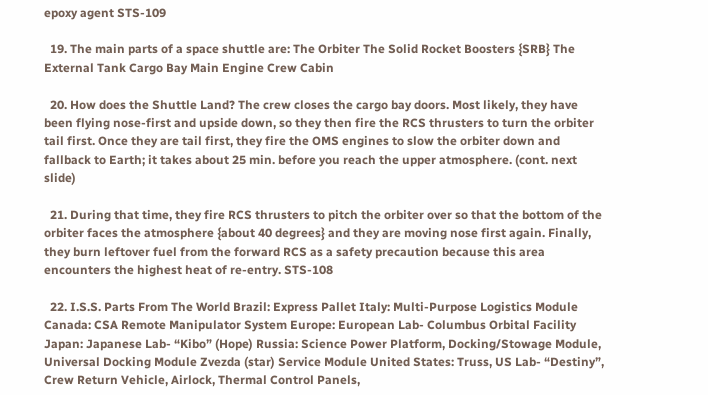epoxy agent STS-109

  19. The main parts of a space shuttle are: The Orbiter The Solid Rocket Boosters {SRB} The External Tank Cargo Bay Main Engine Crew Cabin

  20. How does the Shuttle Land? The crew closes the cargo bay doors. Most likely, they have been flying nose-first and upside down, so they then fire the RCS thrusters to turn the orbiter tail first. Once they are tail first, they fire the OMS engines to slow the orbiter down and fallback to Earth; it takes about 25 min. before you reach the upper atmosphere. (cont. next slide)

  21. During that time, they fire RCS thrusters to pitch the orbiter over so that the bottom of the orbiter faces the atmosphere {about 40 degrees} and they are moving nose first again. Finally, they burn leftover fuel from the forward RCS as a safety precaution because this area encounters the highest heat of re-entry. STS-108

  22. I.S.S. Parts From The World Brazil: Express Pallet Italy: Multi-Purpose Logistics Module Canada: CSA Remote Manipulator System Europe: European Lab- Columbus Orbital Facility Japan: Japanese Lab- “Kibo” (Hope) Russia: Science Power Platform, Docking/Stowage Module, Universal Docking Module Zvezda (star) Service Module United States: Truss, US Lab- “Destiny”, Crew Return Vehicle, Airlock, Thermal Control Panels,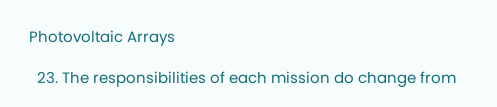Photovoltaic Arrays

  23. The responsibilities of each mission do change from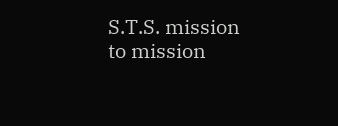S.T.S. mission to mission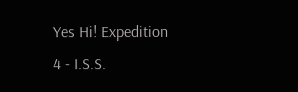Yes Hi! Expedition 4 - I.S.S.